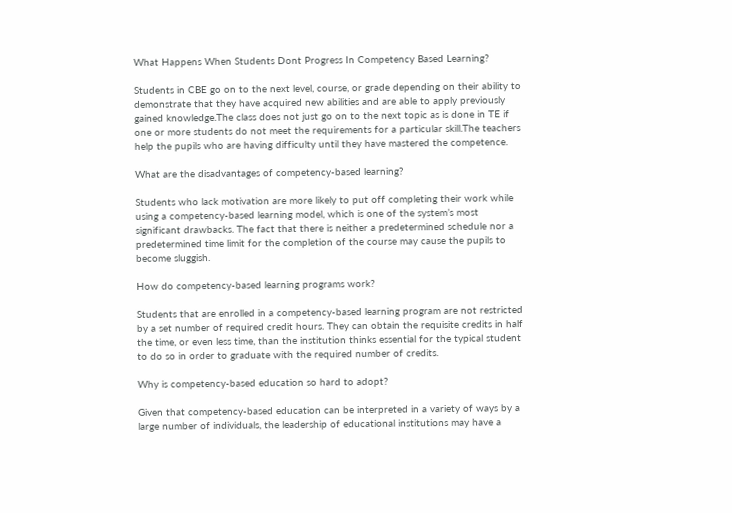What Happens When Students Dont Progress In Competency Based Learning?

Students in CBE go on to the next level, course, or grade depending on their ability to demonstrate that they have acquired new abilities and are able to apply previously gained knowledge.The class does not just go on to the next topic as is done in TE if one or more students do not meet the requirements for a particular skill.The teachers help the pupils who are having difficulty until they have mastered the competence.

What are the disadvantages of competency-based learning?

Students who lack motivation are more likely to put off completing their work while using a competency-based learning model, which is one of the system’s most significant drawbacks. The fact that there is neither a predetermined schedule nor a predetermined time limit for the completion of the course may cause the pupils to become sluggish.

How do competency-based learning programs work?

Students that are enrolled in a competency-based learning program are not restricted by a set number of required credit hours. They can obtain the requisite credits in half the time, or even less time, than the institution thinks essential for the typical student to do so in order to graduate with the required number of credits.

Why is competency-based education so hard to adopt?

Given that competency-based education can be interpreted in a variety of ways by a large number of individuals, the leadership of educational institutions may have a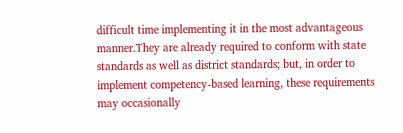difficult time implementing it in the most advantageous manner.They are already required to conform with state standards as well as district standards; but, in order to implement competency-based learning, these requirements may occasionally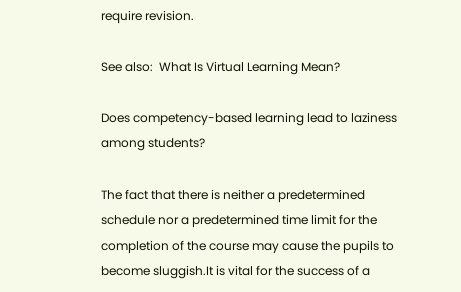require revision.

See also:  What Is Virtual Learning Mean?

Does competency-based learning lead to laziness among students?

The fact that there is neither a predetermined schedule nor a predetermined time limit for the completion of the course may cause the pupils to become sluggish.It is vital for the success of a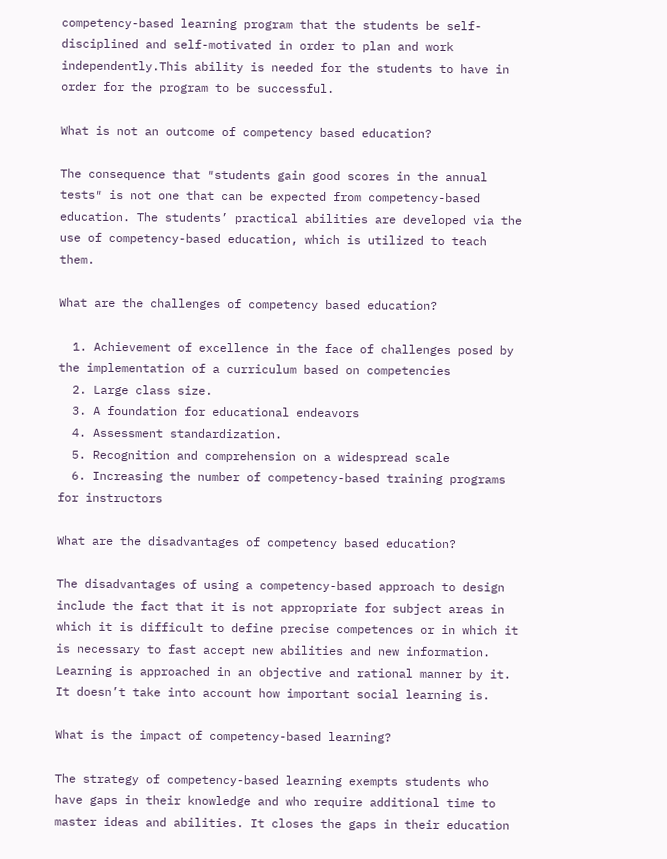competency-based learning program that the students be self-disciplined and self-motivated in order to plan and work independently.This ability is needed for the students to have in order for the program to be successful.

What is not an outcome of competency based education?

The consequence that ″students gain good scores in the annual tests″ is not one that can be expected from competency-based education. The students’ practical abilities are developed via the use of competency-based education, which is utilized to teach them.

What are the challenges of competency based education?

  1. Achievement of excellence in the face of challenges posed by the implementation of a curriculum based on competencies
  2. Large class size.
  3. A foundation for educational endeavors
  4. Assessment standardization.
  5. Recognition and comprehension on a widespread scale
  6. Increasing the number of competency-based training programs for instructors

What are the disadvantages of competency based education?

The disadvantages of using a competency-based approach to design include the fact that it is not appropriate for subject areas in which it is difficult to define precise competences or in which it is necessary to fast accept new abilities and new information. Learning is approached in an objective and rational manner by it. It doesn’t take into account how important social learning is.

What is the impact of competency-based learning?

The strategy of competency-based learning exempts students who have gaps in their knowledge and who require additional time to master ideas and abilities. It closes the gaps in their education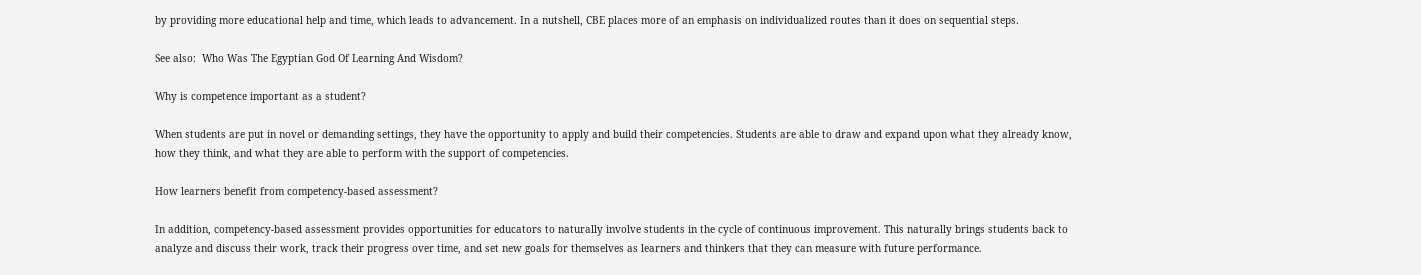by providing more educational help and time, which leads to advancement. In a nutshell, CBE places more of an emphasis on individualized routes than it does on sequential steps.

See also:  Who Was The Egyptian God Of Learning And Wisdom?

Why is competence important as a student?

When students are put in novel or demanding settings, they have the opportunity to apply and build their competencies. Students are able to draw and expand upon what they already know, how they think, and what they are able to perform with the support of competencies.

How learners benefit from competency-based assessment?

In addition, competency-based assessment provides opportunities for educators to naturally involve students in the cycle of continuous improvement. This naturally brings students back to analyze and discuss their work, track their progress over time, and set new goals for themselves as learners and thinkers that they can measure with future performance.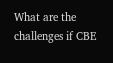What are the challenges if CBE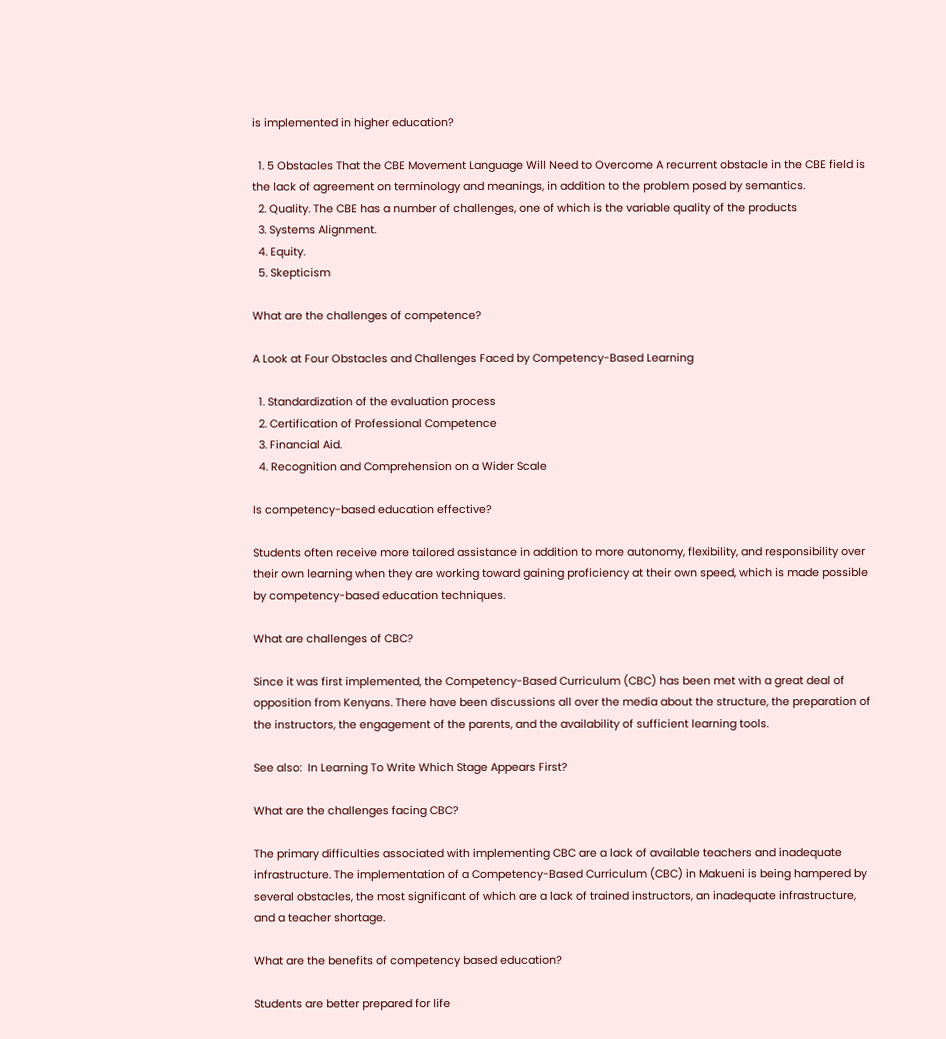is implemented in higher education?

  1. 5 Obstacles That the CBE Movement Language Will Need to Overcome A recurrent obstacle in the CBE field is the lack of agreement on terminology and meanings, in addition to the problem posed by semantics.
  2. Quality. The CBE has a number of challenges, one of which is the variable quality of the products
  3. Systems Alignment.
  4. Equity.
  5. Skepticism

What are the challenges of competence?

A Look at Four Obstacles and Challenges Faced by Competency-Based Learning

  1. Standardization of the evaluation process
  2. Certification of Professional Competence
  3. Financial Aid.
  4. Recognition and Comprehension on a Wider Scale

Is competency-based education effective?

Students often receive more tailored assistance in addition to more autonomy, flexibility, and responsibility over their own learning when they are working toward gaining proficiency at their own speed, which is made possible by competency-based education techniques.

What are challenges of CBC?

Since it was first implemented, the Competency-Based Curriculum (CBC) has been met with a great deal of opposition from Kenyans. There have been discussions all over the media about the structure, the preparation of the instructors, the engagement of the parents, and the availability of sufficient learning tools.

See also:  In Learning To Write Which Stage Appears First?

What are the challenges facing CBC?

The primary difficulties associated with implementing CBC are a lack of available teachers and inadequate infrastructure. The implementation of a Competency-Based Curriculum (CBC) in Makueni is being hampered by several obstacles, the most significant of which are a lack of trained instructors, an inadequate infrastructure, and a teacher shortage.

What are the benefits of competency based education?

Students are better prepared for life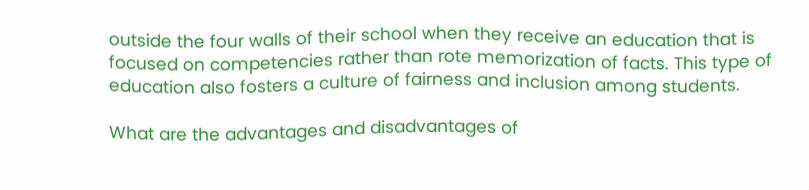outside the four walls of their school when they receive an education that is focused on competencies rather than rote memorization of facts. This type of education also fosters a culture of fairness and inclusion among students.

What are the advantages and disadvantages of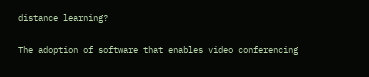distance learning?

The adoption of software that enables video conferencing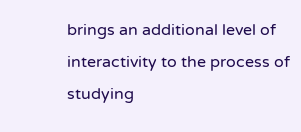brings an additional level of interactivity to the process of studying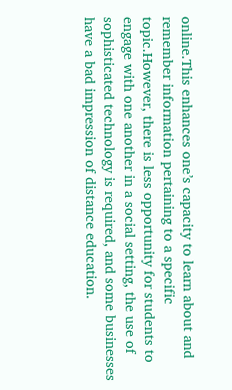online.This enhances one’s capacity to learn about and remember information pertaining to a specific topic.However, there is less opportunity for students to engage with one another in a social setting, the use of sophisticated technology is required, and some businesses have a bad impression of distance education.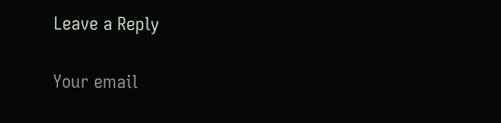Leave a Reply

Your email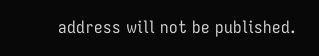address will not be published.